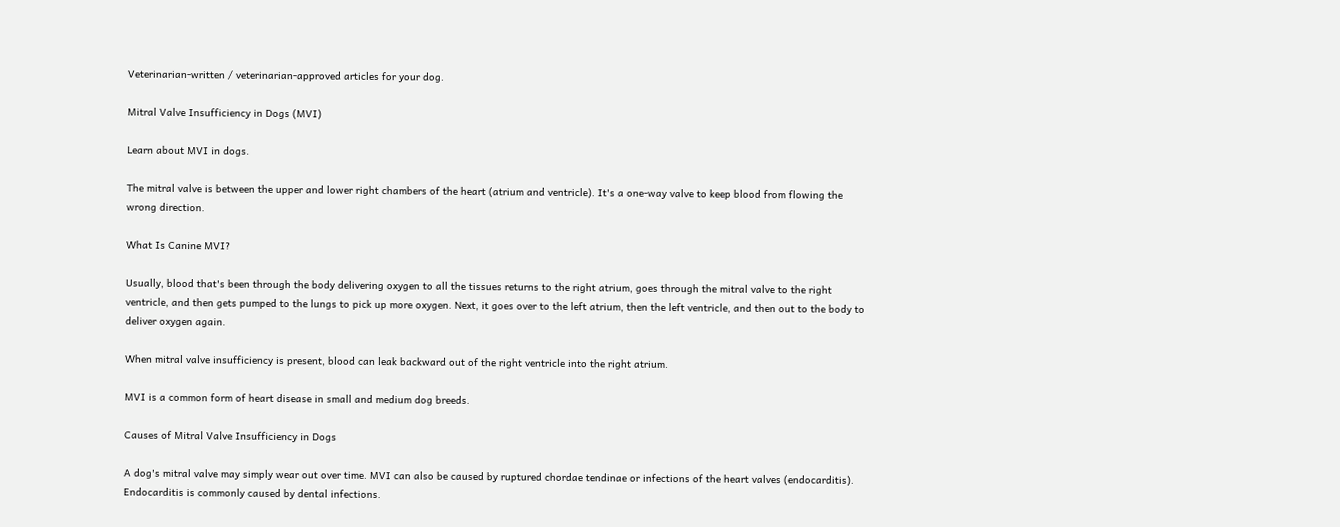Veterinarian-written / veterinarian-approved articles for your dog.

Mitral Valve Insufficiency in Dogs (MVI)

Learn about MVI in dogs.

The mitral valve is between the upper and lower right chambers of the heart (atrium and ventricle). It's a one-way valve to keep blood from flowing the wrong direction.

What Is Canine MVI?

Usually, blood that's been through the body delivering oxygen to all the tissues returns to the right atrium, goes through the mitral valve to the right ventricle, and then gets pumped to the lungs to pick up more oxygen. Next, it goes over to the left atrium, then the left ventricle, and then out to the body to deliver oxygen again.

When mitral valve insufficiency is present, blood can leak backward out of the right ventricle into the right atrium.

MVI is a common form of heart disease in small and medium dog breeds.

Causes of Mitral Valve Insufficiency in Dogs

A dog's mitral valve may simply wear out over time. MVI can also be caused by ruptured chordae tendinae or infections of the heart valves (endocarditis). Endocarditis is commonly caused by dental infections.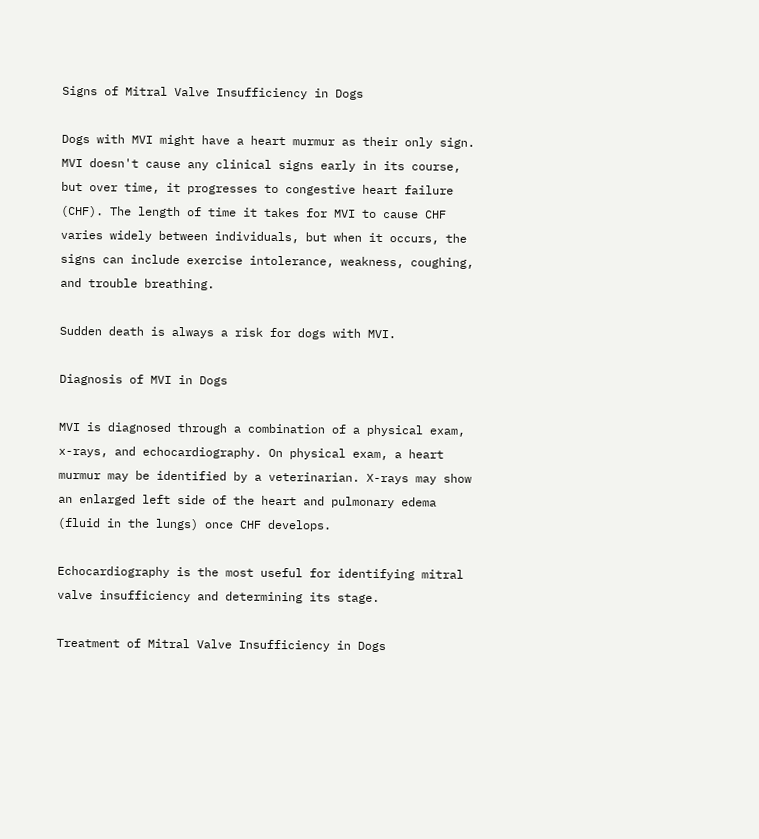Signs of Mitral Valve Insufficiency in Dogs

Dogs with MVI might have a heart murmur as their only sign. MVI doesn't cause any clinical signs early in its course, but over time, it progresses to congestive heart failure (CHF). The length of time it takes for MVI to cause CHF varies widely between individuals, but when it occurs, the signs can include exercise intolerance, weakness, coughing, and trouble breathing.

Sudden death is always a risk for dogs with MVI.

Diagnosis of MVI in Dogs

MVI is diagnosed through a combination of a physical exam, x-rays, and echocardiography. On physical exam, a heart murmur may be identified by a veterinarian. X-rays may show an enlarged left side of the heart and pulmonary edema (fluid in the lungs) once CHF develops.

Echocardiography is the most useful for identifying mitral valve insufficiency and determining its stage.

Treatment of Mitral Valve Insufficiency in Dogs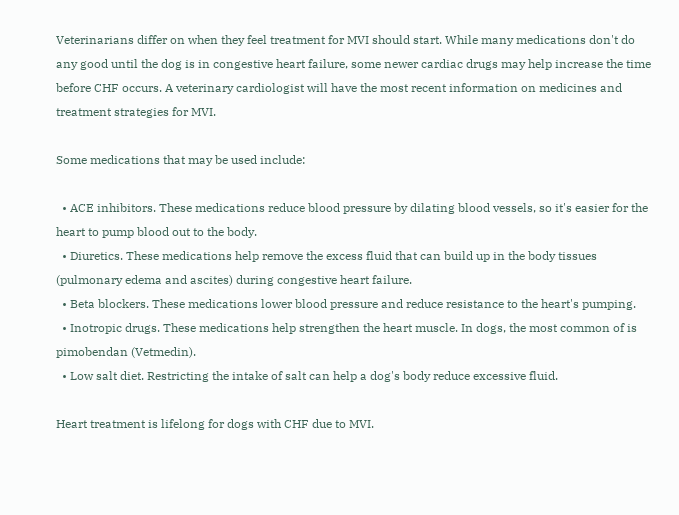Veterinarians differ on when they feel treatment for MVI should start. While many medications don't do any good until the dog is in congestive heart failure, some newer cardiac drugs may help increase the time before CHF occurs. A veterinary cardiologist will have the most recent information on medicines and treatment strategies for MVI.

Some medications that may be used include:

  • ACE inhibitors. These medications reduce blood pressure by dilating blood vessels, so it's easier for the heart to pump blood out to the body.
  • Diuretics. These medications help remove the excess fluid that can build up in the body tissues (pulmonary edema and ascites) during congestive heart failure.
  • Beta blockers. These medications lower blood pressure and reduce resistance to the heart's pumping.
  • Inotropic drugs. These medications help strengthen the heart muscle. In dogs, the most common of is pimobendan (Vetmedin).
  • Low salt diet. Restricting the intake of salt can help a dog's body reduce excessive fluid.

Heart treatment is lifelong for dogs with CHF due to MVI.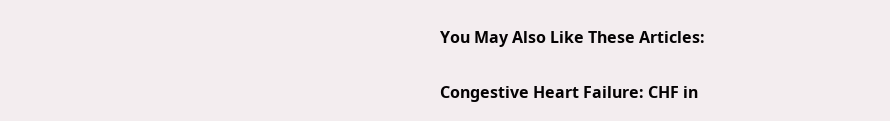You May Also Like These Articles:

Congestive Heart Failure: CHF in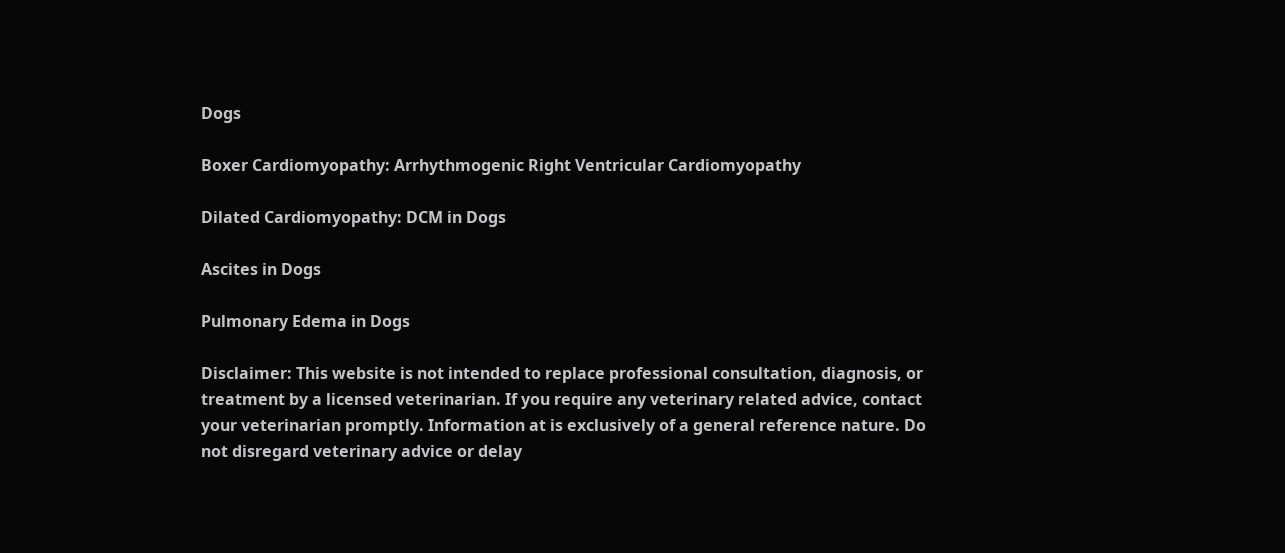Dogs

Boxer Cardiomyopathy: Arrhythmogenic Right Ventricular Cardiomyopathy

Dilated Cardiomyopathy: DCM in Dogs

Ascites in Dogs

Pulmonary Edema in Dogs

Disclaimer: This website is not intended to replace professional consultation, diagnosis, or treatment by a licensed veterinarian. If you require any veterinary related advice, contact your veterinarian promptly. Information at is exclusively of a general reference nature. Do not disregard veterinary advice or delay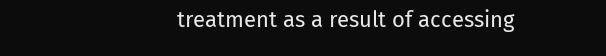treatment as a result of accessing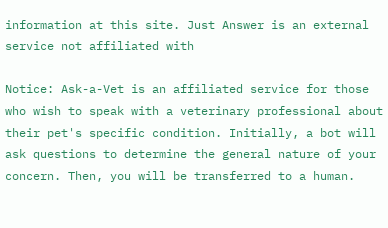information at this site. Just Answer is an external service not affiliated with

Notice: Ask-a-Vet is an affiliated service for those who wish to speak with a veterinary professional about their pet's specific condition. Initially, a bot will ask questions to determine the general nature of your concern. Then, you will be transferred to a human.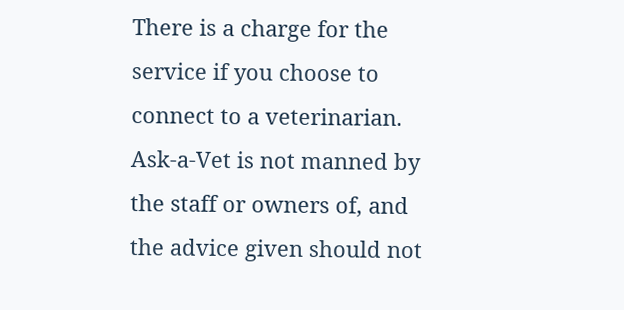There is a charge for the service if you choose to connect to a veterinarian. Ask-a-Vet is not manned by the staff or owners of, and the advice given should not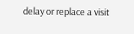delay or replace a visit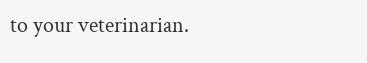to your veterinarian.